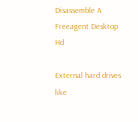Disassemble A Freeagent Desktop Hd

External hard drives like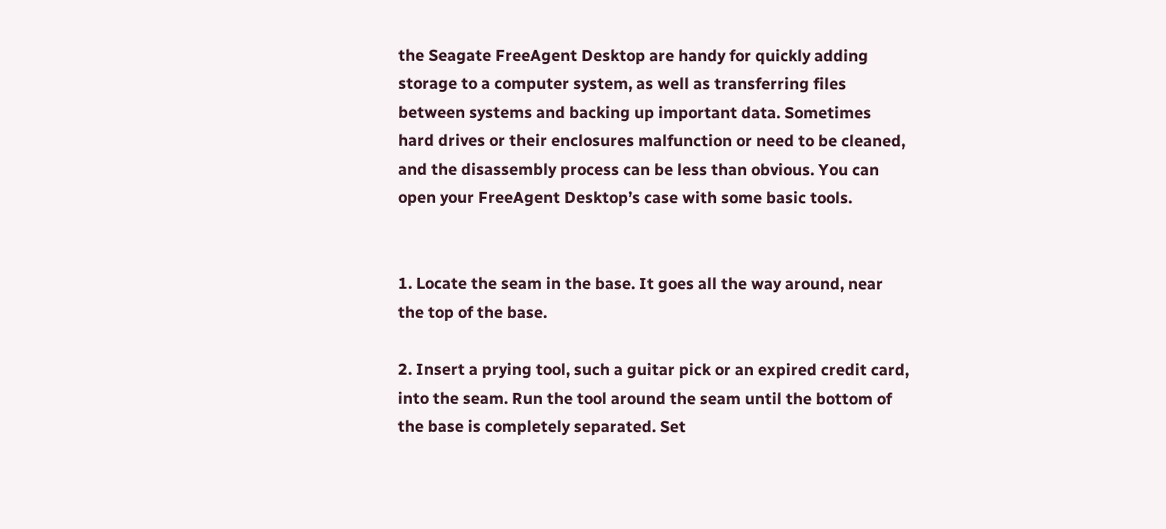the Seagate FreeAgent Desktop are handy for quickly adding storage to a computer system, as well as transferring files between systems and backing up important data. Sometimes hard drives or their enclosures malfunction or need to be cleaned, and the disassembly process can be less than obvious. You can open your FreeAgent Desktop’s case with some basic tools.


1. Locate the seam in the base. It goes all the way around, near the top of the base.

2. Insert a prying tool, such a guitar pick or an expired credit card, into the seam. Run the tool around the seam until the bottom of the base is completely separated. Set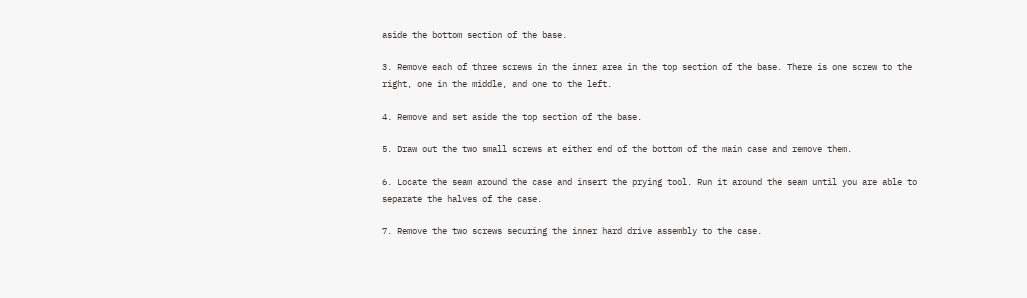aside the bottom section of the base.

3. Remove each of three screws in the inner area in the top section of the base. There is one screw to the right, one in the middle, and one to the left.

4. Remove and set aside the top section of the base.

5. Draw out the two small screws at either end of the bottom of the main case and remove them.

6. Locate the seam around the case and insert the prying tool. Run it around the seam until you are able to separate the halves of the case.

7. Remove the two screws securing the inner hard drive assembly to the case.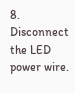8. Disconnect the LED power wire.